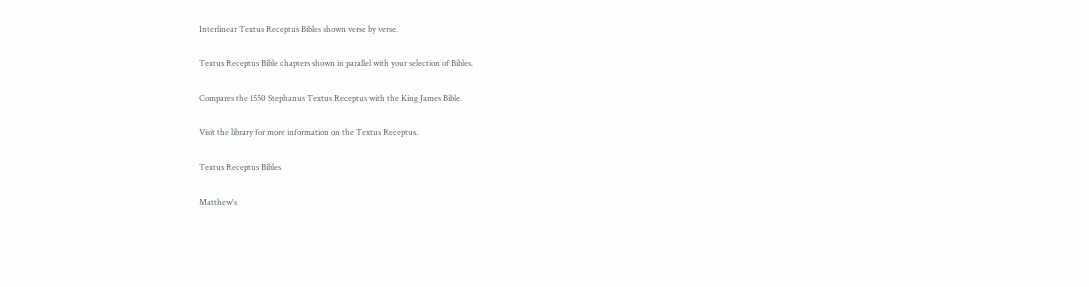Interlinear Textus Receptus Bibles shown verse by verse.

Textus Receptus Bible chapters shown in parallel with your selection of Bibles.

Compares the 1550 Stephanus Textus Receptus with the King James Bible.

Visit the library for more information on the Textus Receptus.

Textus Receptus Bibles

Matthew's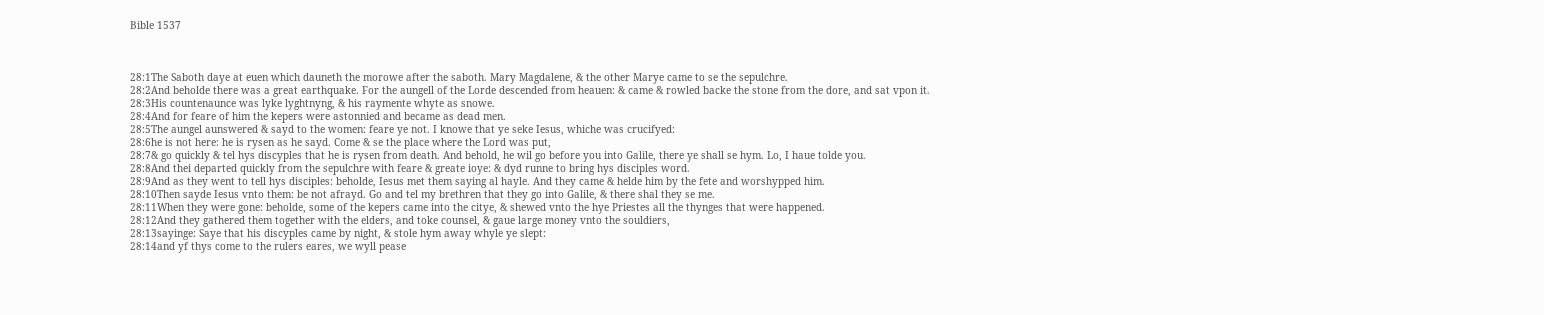Bible 1537



28:1The Saboth daye at euen which dauneth the morowe after the saboth. Mary Magdalene, & the other Marye came to se the sepulchre.
28:2And beholde there was a great earthquake. For the aungell of the Lorde descended from heauen: & came & rowled backe the stone from the dore, and sat vpon it.
28:3His countenaunce was lyke lyghtnyng, & his raymente whyte as snowe.
28:4And for feare of him the kepers were astonnied and became as dead men.
28:5The aungel aunswered & sayd to the women: feare ye not. I knowe that ye seke Iesus, whiche was crucifyed:
28:6he is not here: he is rysen as he sayd. Come & se the place where the Lord was put,
28:7& go quickly & tel hys discyples that he is rysen from death. And behold, he wil go before you into Galile, there ye shall se hym. Lo, I haue tolde you.
28:8And thei departed quickly from the sepulchre with feare & greate ioye: & dyd runne to bring hys disciples word.
28:9And as they went to tell hys disciples: beholde, Iesus met them saying al hayle. And they came & helde him by the fete and worshypped him.
28:10Then sayde Iesus vnto them: be not afrayd. Go and tel my brethren that they go into Galile, & there shal they se me.
28:11When they were gone: beholde, some of the kepers came into the citye, & shewed vnto the hye Priestes all the thynges that were happened.
28:12And they gathered them together with the elders, and toke counsel, & gaue large money vnto the souldiers,
28:13sayinge: Saye that his discyples came by night, & stole hym away whyle ye slept:
28:14and yf thys come to the rulers eares, we wyll pease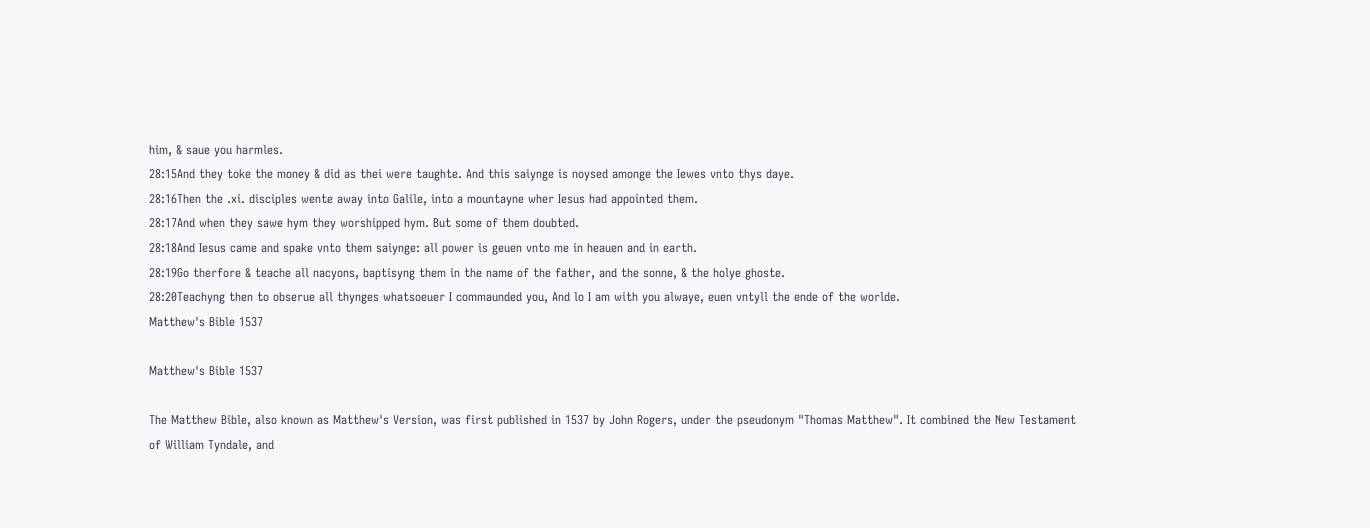him, & saue you harmles.
28:15And they toke the money & did as thei were taughte. And this saiynge is noysed amonge the Iewes vnto thys daye.
28:16Then the .xi. disciples wente away into Galile, into a mountayne wher Iesus had appointed them.
28:17And when they sawe hym they worshipped hym. But some of them doubted.
28:18And Iesus came and spake vnto them saiynge: all power is geuen vnto me in heauen and in earth.
28:19Go therfore & teache all nacyons, baptisyng them in the name of the father, and the sonne, & the holye ghoste.
28:20Teachyng then to obserue all thynges whatsoeuer I commaunded you, And lo I am with you alwaye, euen vntyll the ende of the worlde.
Matthew's Bible 1537

Matthew's Bible 1537

The Matthew Bible, also known as Matthew's Version, was first published in 1537 by John Rogers, under the pseudonym "Thomas Matthew". It combined the New Testament of William Tyndale, and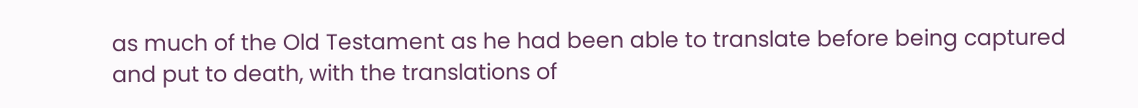as much of the Old Testament as he had been able to translate before being captured and put to death, with the translations of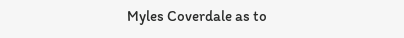Myles Coverdale as to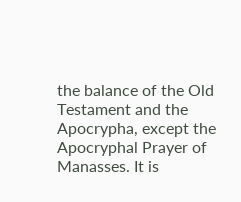the balance of the Old Testament and the Apocrypha, except the Apocryphal Prayer of Manasses. It is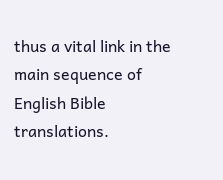thus a vital link in the main sequence of English Bible translations.